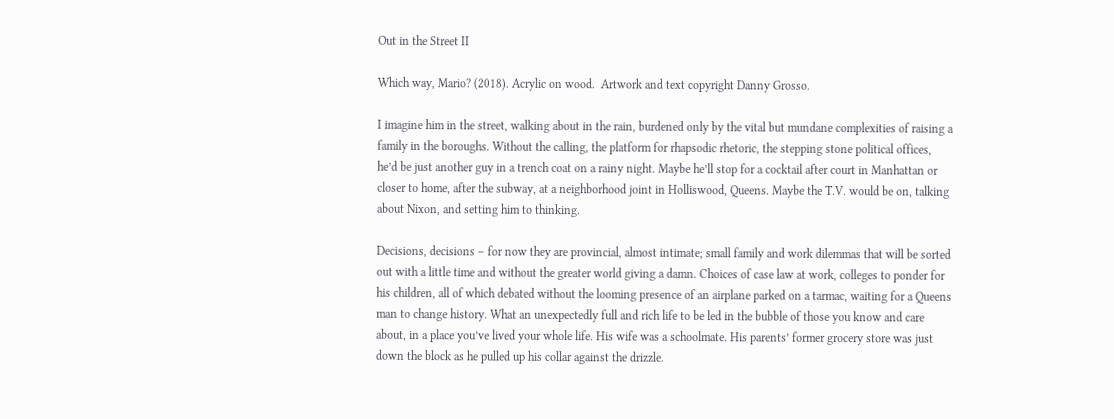Out in the Street II

Which way, Mario? (2018). Acrylic on wood.  Artwork and text copyright Danny Grosso.

I imagine him in the street, walking about in the rain, burdened only by the vital but mundane complexities of raising a family in the boroughs. Without the calling, the platform for rhapsodic rhetoric, the stepping stone political offices, he’d be just another guy in a trench coat on a rainy night. Maybe he’ll stop for a cocktail after court in Manhattan or closer to home, after the subway, at a neighborhood joint in Holliswood, Queens. Maybe the T.V. would be on, talking about Nixon, and setting him to thinking.

Decisions, decisions – for now they are provincial, almost intimate; small family and work dilemmas that will be sorted out with a little time and without the greater world giving a damn. Choices of case law at work, colleges to ponder for his children, all of which debated without the looming presence of an airplane parked on a tarmac, waiting for a Queens man to change history. What an unexpectedly full and rich life to be led in the bubble of those you know and care about, in a place you’ve lived your whole life. His wife was a schoolmate. His parents’ former grocery store was just down the block as he pulled up his collar against the drizzle.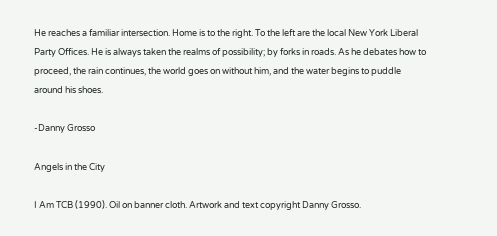He reaches a familiar intersection. Home is to the right. To the left are the local New York Liberal Party Offices. He is always taken the realms of possibility; by forks in roads. As he debates how to proceed, the rain continues, the world goes on without him, and the water begins to puddle around his shoes.

-Danny Grosso

Angels in the City

I Am TCB (1990). Oil on banner cloth. Artwork and text copyright Danny Grosso.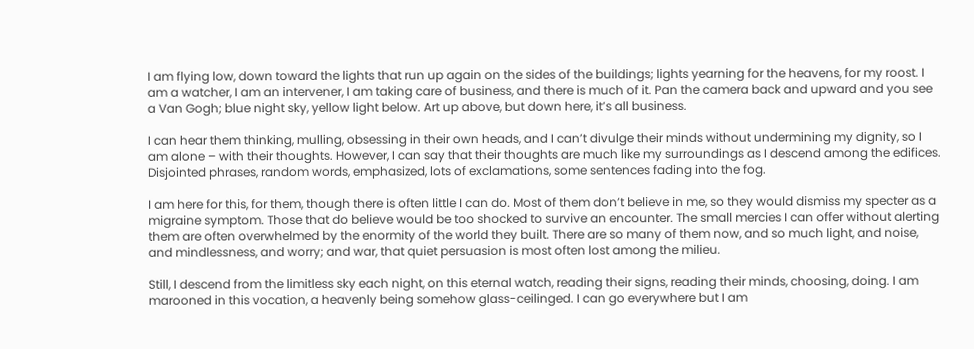I am flying low, down toward the lights that run up again on the sides of the buildings; lights yearning for the heavens, for my roost. I am a watcher, I am an intervener, I am taking care of business, and there is much of it. Pan the camera back and upward and you see a Van Gogh; blue night sky, yellow light below. Art up above, but down here, it’s all business.

I can hear them thinking, mulling, obsessing in their own heads, and I can’t divulge their minds without undermining my dignity, so I am alone – with their thoughts. However, I can say that their thoughts are much like my surroundings as I descend among the edifices. Disjointed phrases, random words, emphasized, lots of exclamations, some sentences fading into the fog.

I am here for this, for them, though there is often little I can do. Most of them don’t believe in me, so they would dismiss my specter as a migraine symptom. Those that do believe would be too shocked to survive an encounter. The small mercies I can offer without alerting them are often overwhelmed by the enormity of the world they built. There are so many of them now, and so much light, and noise, and mindlessness, and worry; and war, that quiet persuasion is most often lost among the milieu.

Still, I descend from the limitless sky each night, on this eternal watch, reading their signs, reading their minds, choosing, doing. I am marooned in this vocation, a heavenly being somehow glass-ceilinged. I can go everywhere but I am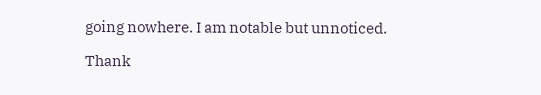going nowhere. I am notable but unnoticed.

Thank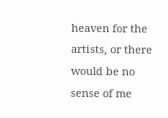heaven for the artists, or there would be no sense of me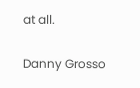at all.

Danny Grosso